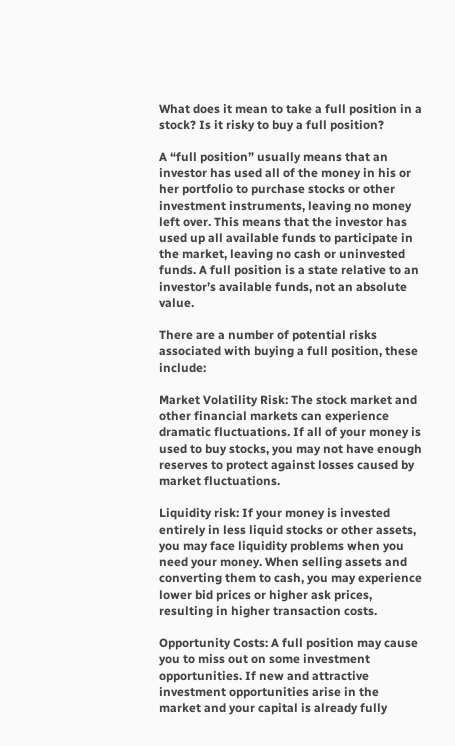What does it mean to take a full position in a stock? Is it risky to buy a full position?

A “full position” usually means that an investor has used all of the money in his or her portfolio to purchase stocks or other investment instruments, leaving no money left over. This means that the investor has used up all available funds to participate in the market, leaving no cash or uninvested funds. A full position is a state relative to an investor’s available funds, not an absolute value.

There are a number of potential risks associated with buying a full position, these include:

Market Volatility Risk: The stock market and other financial markets can experience dramatic fluctuations. If all of your money is used to buy stocks, you may not have enough reserves to protect against losses caused by market fluctuations.

Liquidity risk: If your money is invested entirely in less liquid stocks or other assets, you may face liquidity problems when you need your money. When selling assets and converting them to cash, you may experience lower bid prices or higher ask prices, resulting in higher transaction costs.

Opportunity Costs: A full position may cause you to miss out on some investment opportunities. If new and attractive investment opportunities arise in the market and your capital is already fully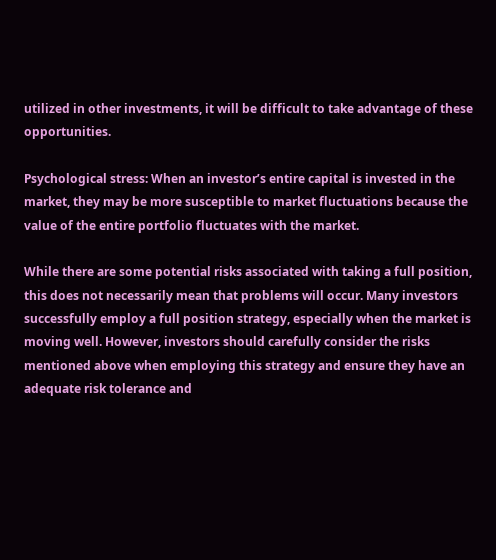utilized in other investments, it will be difficult to take advantage of these opportunities.

Psychological stress: When an investor’s entire capital is invested in the market, they may be more susceptible to market fluctuations because the value of the entire portfolio fluctuates with the market.

While there are some potential risks associated with taking a full position, this does not necessarily mean that problems will occur. Many investors successfully employ a full position strategy, especially when the market is moving well. However, investors should carefully consider the risks mentioned above when employing this strategy and ensure they have an adequate risk tolerance and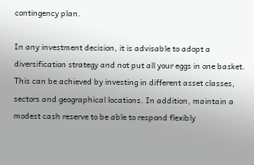contingency plan.

In any investment decision, it is advisable to adopt a diversification strategy and not put all your eggs in one basket. This can be achieved by investing in different asset classes, sectors and geographical locations. In addition, maintain a modest cash reserve to be able to respond flexibly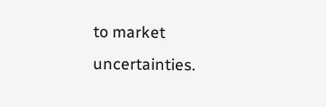to market uncertainties.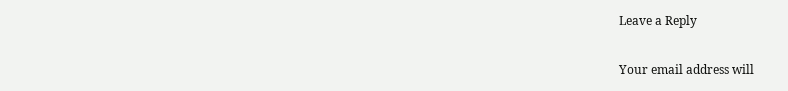Leave a Reply

Your email address will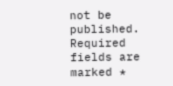not be published. Required fields are marked *